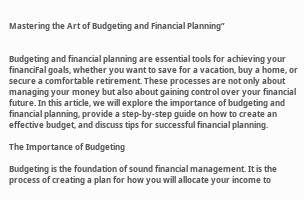Mastering the Art of Budgeting and Financial Planning”


Budgeting and financial planning are essential tools for achieving your financiFal goals, whether you want to save for a vacation, buy a home, or secure a comfortable retirement. These processes are not only about managing your money but also about gaining control over your financial future. In this article, we will explore the importance of budgeting and financial planning, provide a step-by-step guide on how to create an effective budget, and discuss tips for successful financial planning.

The Importance of Budgeting

Budgeting is the foundation of sound financial management. It is the process of creating a plan for how you will allocate your income to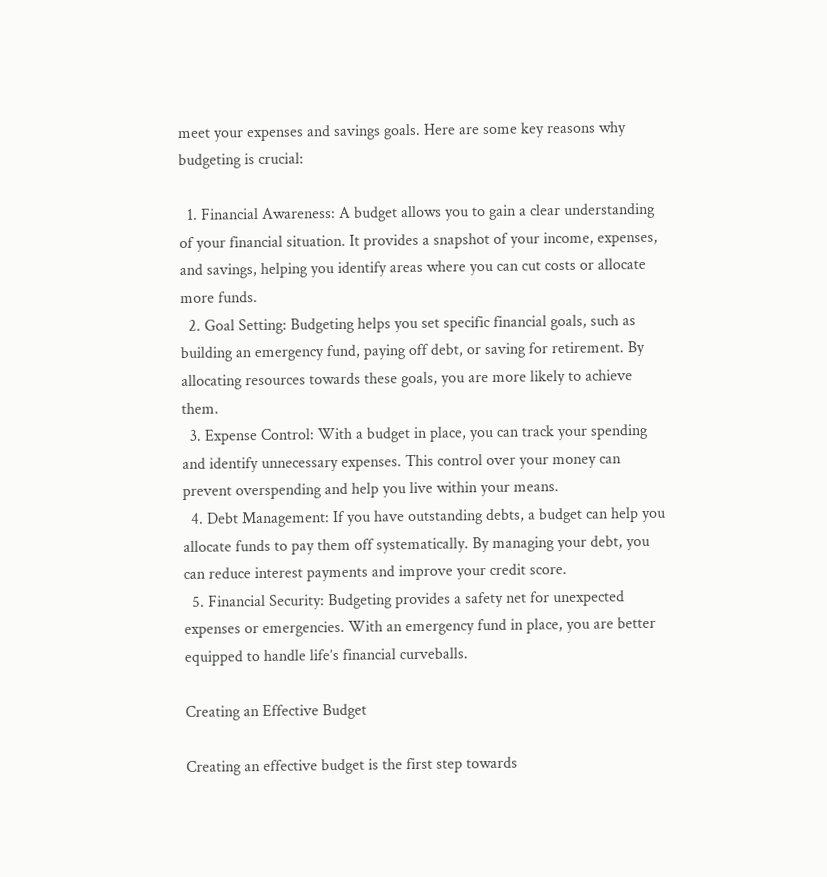meet your expenses and savings goals. Here are some key reasons why budgeting is crucial:

  1. Financial Awareness: A budget allows you to gain a clear understanding of your financial situation. It provides a snapshot of your income, expenses, and savings, helping you identify areas where you can cut costs or allocate more funds.
  2. Goal Setting: Budgeting helps you set specific financial goals, such as building an emergency fund, paying off debt, or saving for retirement. By allocating resources towards these goals, you are more likely to achieve them.
  3. Expense Control: With a budget in place, you can track your spending and identify unnecessary expenses. This control over your money can prevent overspending and help you live within your means.
  4. Debt Management: If you have outstanding debts, a budget can help you allocate funds to pay them off systematically. By managing your debt, you can reduce interest payments and improve your credit score.
  5. Financial Security: Budgeting provides a safety net for unexpected expenses or emergencies. With an emergency fund in place, you are better equipped to handle life’s financial curveballs.

Creating an Effective Budget

Creating an effective budget is the first step towards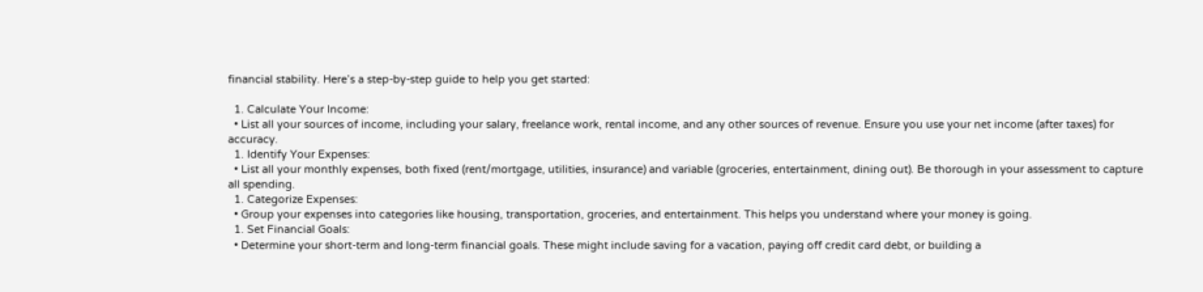financial stability. Here’s a step-by-step guide to help you get started:

  1. Calculate Your Income:
  • List all your sources of income, including your salary, freelance work, rental income, and any other sources of revenue. Ensure you use your net income (after taxes) for accuracy.
  1. Identify Your Expenses:
  • List all your monthly expenses, both fixed (rent/mortgage, utilities, insurance) and variable (groceries, entertainment, dining out). Be thorough in your assessment to capture all spending.
  1. Categorize Expenses:
  • Group your expenses into categories like housing, transportation, groceries, and entertainment. This helps you understand where your money is going.
  1. Set Financial Goals:
  • Determine your short-term and long-term financial goals. These might include saving for a vacation, paying off credit card debt, or building a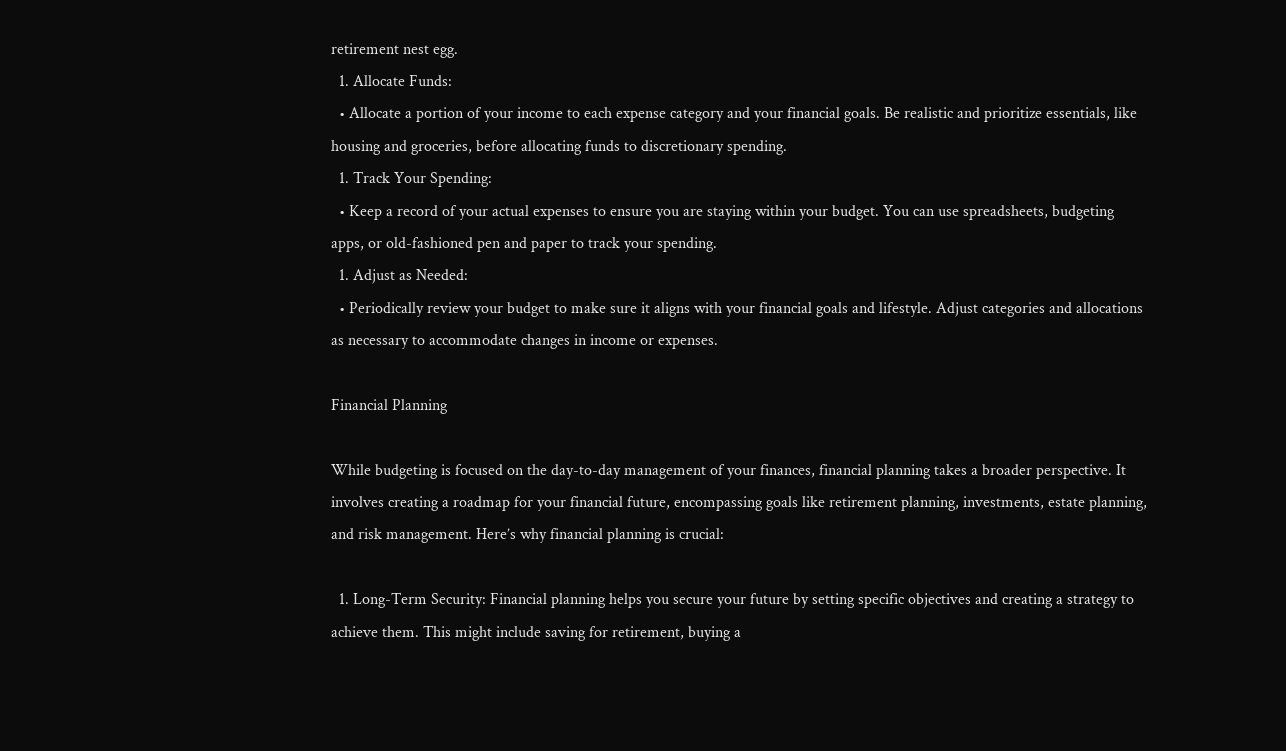retirement nest egg.
  1. Allocate Funds:
  • Allocate a portion of your income to each expense category and your financial goals. Be realistic and prioritize essentials, like housing and groceries, before allocating funds to discretionary spending.
  1. Track Your Spending:
  • Keep a record of your actual expenses to ensure you are staying within your budget. You can use spreadsheets, budgeting apps, or old-fashioned pen and paper to track your spending.
  1. Adjust as Needed:
  • Periodically review your budget to make sure it aligns with your financial goals and lifestyle. Adjust categories and allocations as necessary to accommodate changes in income or expenses.

Financial Planning

While budgeting is focused on the day-to-day management of your finances, financial planning takes a broader perspective. It involves creating a roadmap for your financial future, encompassing goals like retirement planning, investments, estate planning, and risk management. Here’s why financial planning is crucial:

  1. Long-Term Security: Financial planning helps you secure your future by setting specific objectives and creating a strategy to achieve them. This might include saving for retirement, buying a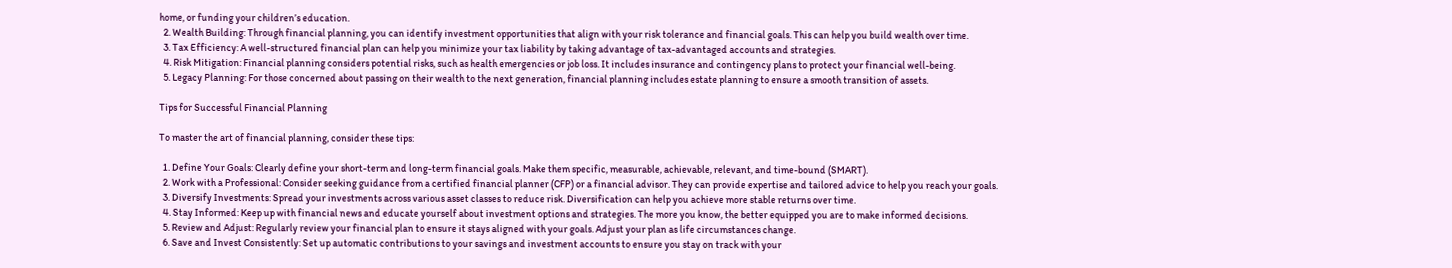home, or funding your children’s education.
  2. Wealth Building: Through financial planning, you can identify investment opportunities that align with your risk tolerance and financial goals. This can help you build wealth over time.
  3. Tax Efficiency: A well-structured financial plan can help you minimize your tax liability by taking advantage of tax-advantaged accounts and strategies.
  4. Risk Mitigation: Financial planning considers potential risks, such as health emergencies or job loss. It includes insurance and contingency plans to protect your financial well-being.
  5. Legacy Planning: For those concerned about passing on their wealth to the next generation, financial planning includes estate planning to ensure a smooth transition of assets.

Tips for Successful Financial Planning

To master the art of financial planning, consider these tips:

  1. Define Your Goals: Clearly define your short-term and long-term financial goals. Make them specific, measurable, achievable, relevant, and time-bound (SMART).
  2. Work with a Professional: Consider seeking guidance from a certified financial planner (CFP) or a financial advisor. They can provide expertise and tailored advice to help you reach your goals.
  3. Diversify Investments: Spread your investments across various asset classes to reduce risk. Diversification can help you achieve more stable returns over time.
  4. Stay Informed: Keep up with financial news and educate yourself about investment options and strategies. The more you know, the better equipped you are to make informed decisions.
  5. Review and Adjust: Regularly review your financial plan to ensure it stays aligned with your goals. Adjust your plan as life circumstances change.
  6. Save and Invest Consistently: Set up automatic contributions to your savings and investment accounts to ensure you stay on track with your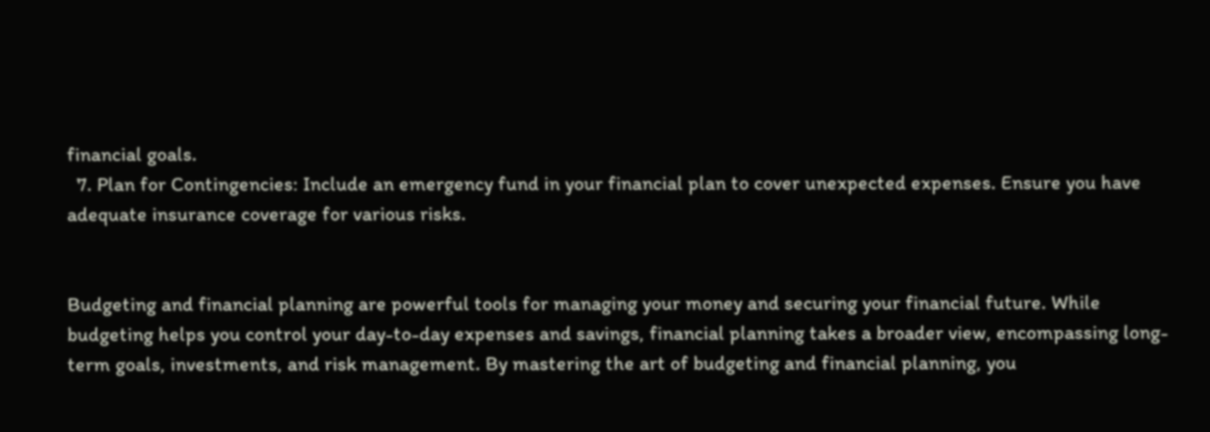financial goals.
  7. Plan for Contingencies: Include an emergency fund in your financial plan to cover unexpected expenses. Ensure you have adequate insurance coverage for various risks.


Budgeting and financial planning are powerful tools for managing your money and securing your financial future. While budgeting helps you control your day-to-day expenses and savings, financial planning takes a broader view, encompassing long-term goals, investments, and risk management. By mastering the art of budgeting and financial planning, you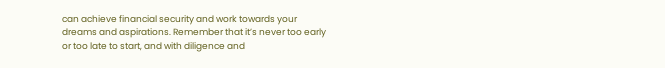can achieve financial security and work towards your dreams and aspirations. Remember that it’s never too early or too late to start, and with diligence and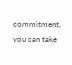commitment, you can take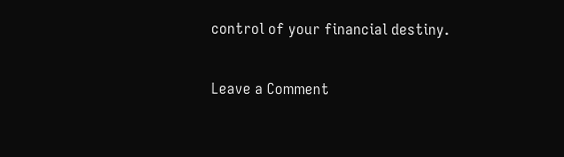control of your financial destiny.

Leave a Comment